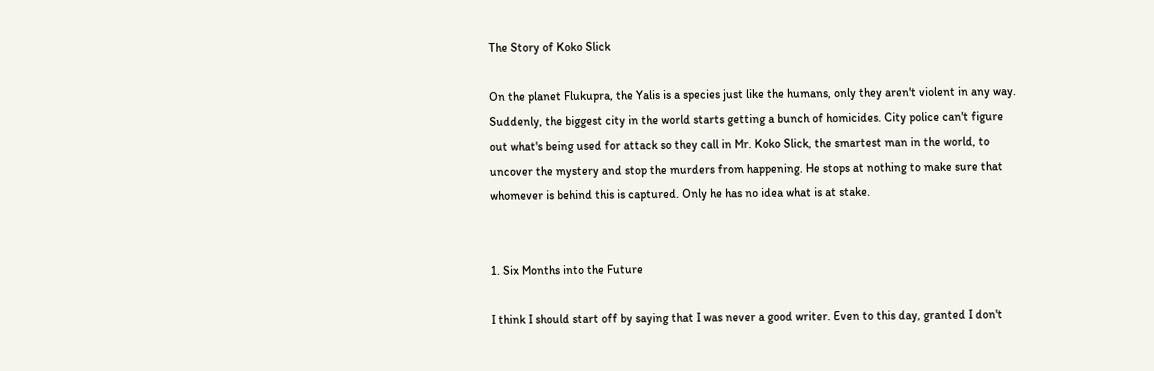The Story of Koko Slick

On the planet Flukupra, the Yalis is a species just like the humans, only they aren't violent in any way. Suddenly, the biggest city in the world starts getting a bunch of homicides. City police can't figure out what's being used for attack so they call in Mr. Koko Slick, the smartest man in the world, to uncover the mystery and stop the murders from happening. He stops at nothing to make sure that whomever is behind this is captured. Only he has no idea what is at stake.


1. Six Months into the Future

I think I should start off by saying that I was never a good writer. Even to this day, granted I don't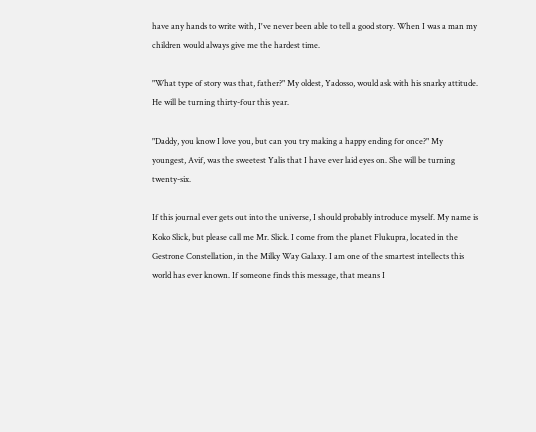have any hands to write with, I've never been able to tell a good story. When I was a man my children would always give me the hardest time.

"What type of story was that, father?" My oldest, Yadosso, would ask with his snarky attitude. He will be turning thirty-four this year.

"Daddy, you know I love you, but can you try making a happy ending for once?" My youngest, Avif, was the sweetest Yalis that I have ever laid eyes on. She will be turning twenty-six.

If this journal ever gets out into the universe, I should probably introduce myself. My name is Koko Slick, but please call me Mr. Slick. I come from the planet Flukupra, located in the Gestrone Constellation, in the Milky Way Galaxy. I am one of the smartest intellects this world has ever known. If someone finds this message, that means I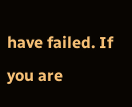have failed. If you are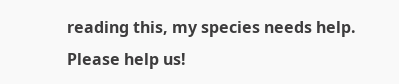reading this, my species needs help. Please help us!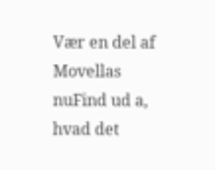Vær en del af Movellas nuFind ud a, hvad det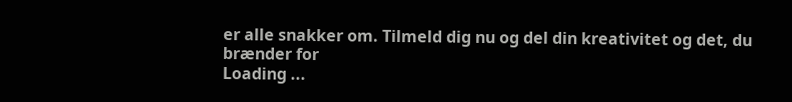er alle snakker om. Tilmeld dig nu og del din kreativitet og det, du brænder for
Loading ...